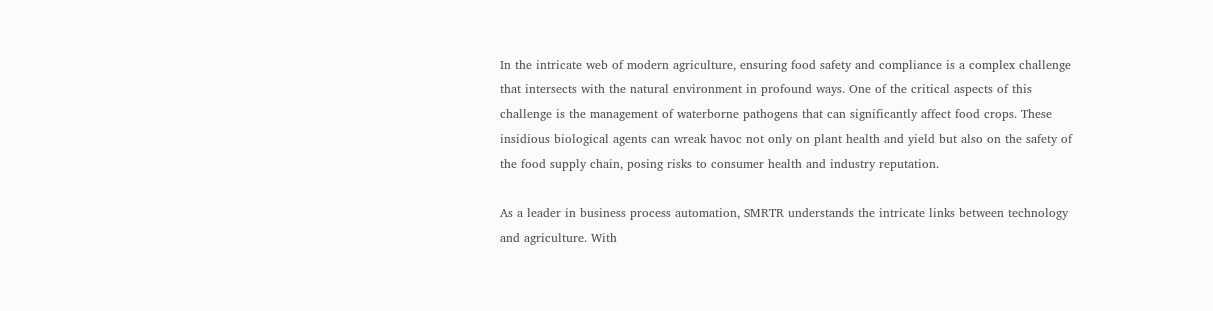In the intricate web of modern agriculture, ensuring food safety and compliance is a complex challenge that intersects with the natural environment in profound ways. One of the critical aspects of this challenge is the management of waterborne pathogens that can significantly affect food crops. These insidious biological agents can wreak havoc not only on plant health and yield but also on the safety of the food supply chain, posing risks to consumer health and industry reputation.

As a leader in business process automation, SMRTR understands the intricate links between technology and agriculture. With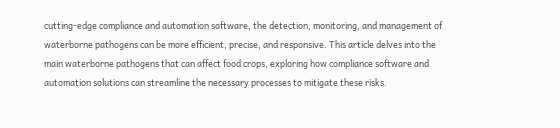cutting-edge compliance and automation software, the detection, monitoring, and management of waterborne pathogens can be more efficient, precise, and responsive. This article delves into the main waterborne pathogens that can affect food crops, exploring how compliance software and automation solutions can streamline the necessary processes to mitigate these risks.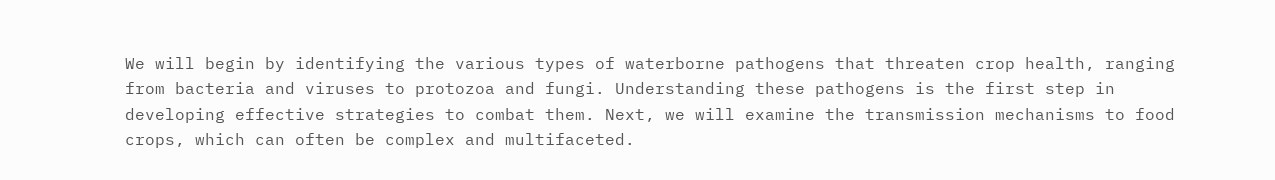We will begin by identifying the various types of waterborne pathogens that threaten crop health, ranging from bacteria and viruses to protozoa and fungi. Understanding these pathogens is the first step in developing effective strategies to combat them. Next, we will examine the transmission mechanisms to food crops, which can often be complex and multifaceted.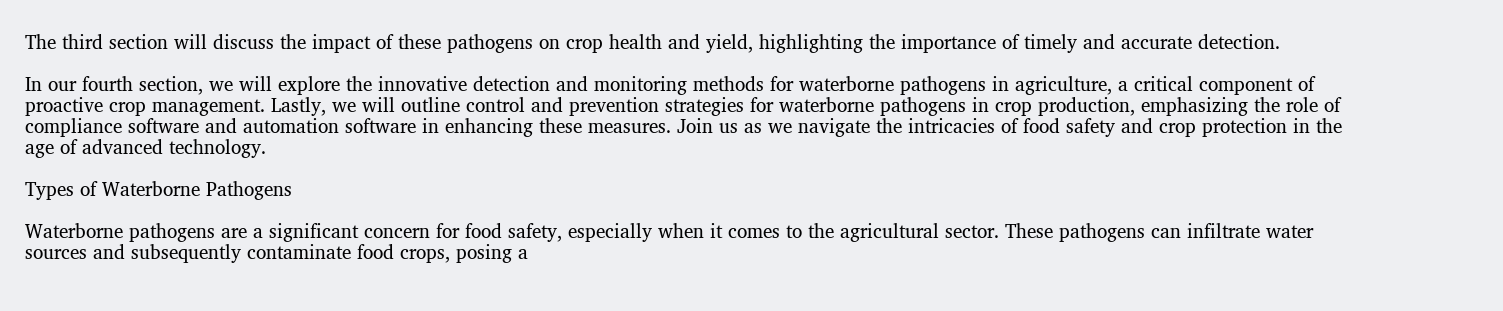The third section will discuss the impact of these pathogens on crop health and yield, highlighting the importance of timely and accurate detection.

In our fourth section, we will explore the innovative detection and monitoring methods for waterborne pathogens in agriculture, a critical component of proactive crop management. Lastly, we will outline control and prevention strategies for waterborne pathogens in crop production, emphasizing the role of compliance software and automation software in enhancing these measures. Join us as we navigate the intricacies of food safety and crop protection in the age of advanced technology.

Types of Waterborne Pathogens

Waterborne pathogens are a significant concern for food safety, especially when it comes to the agricultural sector. These pathogens can infiltrate water sources and subsequently contaminate food crops, posing a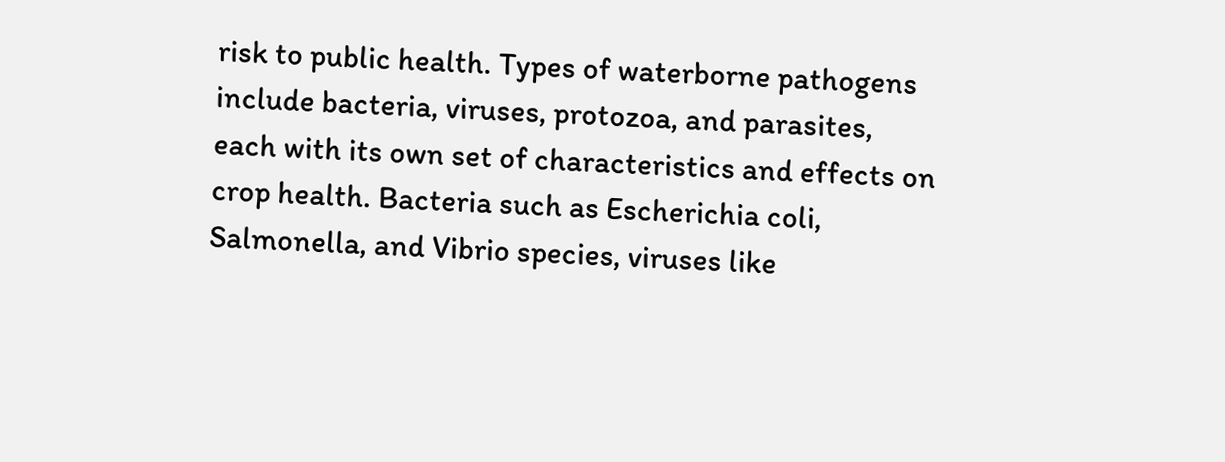risk to public health. Types of waterborne pathogens include bacteria, viruses, protozoa, and parasites, each with its own set of characteristics and effects on crop health. Bacteria such as Escherichia coli, Salmonella, and Vibrio species, viruses like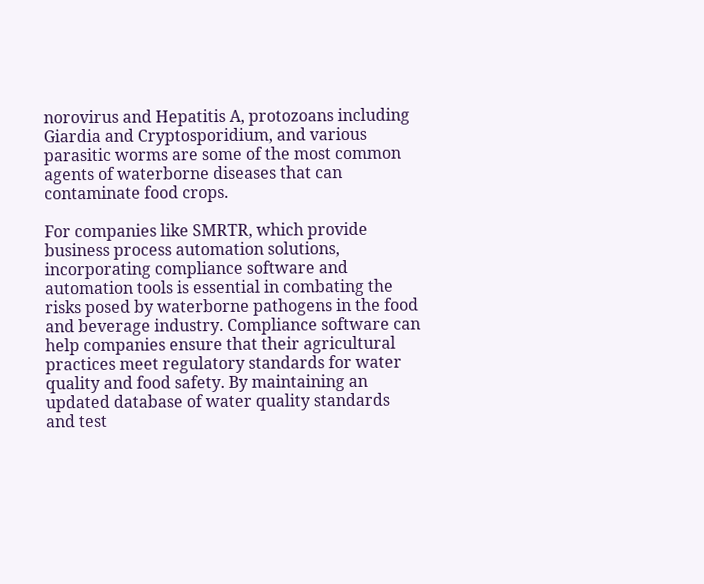norovirus and Hepatitis A, protozoans including Giardia and Cryptosporidium, and various parasitic worms are some of the most common agents of waterborne diseases that can contaminate food crops.

For companies like SMRTR, which provide business process automation solutions, incorporating compliance software and automation tools is essential in combating the risks posed by waterborne pathogens in the food and beverage industry. Compliance software can help companies ensure that their agricultural practices meet regulatory standards for water quality and food safety. By maintaining an updated database of water quality standards and test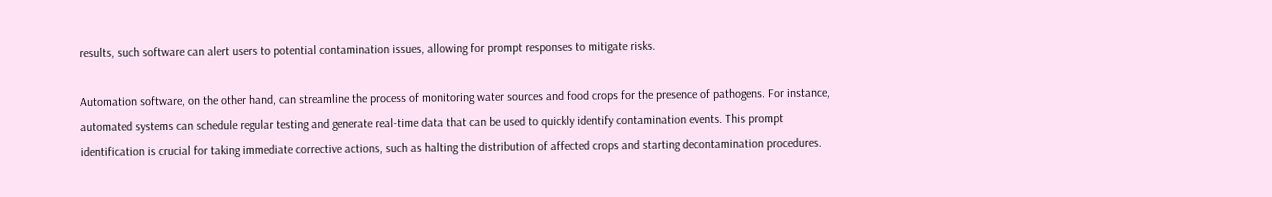results, such software can alert users to potential contamination issues, allowing for prompt responses to mitigate risks.

Automation software, on the other hand, can streamline the process of monitoring water sources and food crops for the presence of pathogens. For instance, automated systems can schedule regular testing and generate real-time data that can be used to quickly identify contamination events. This prompt identification is crucial for taking immediate corrective actions, such as halting the distribution of affected crops and starting decontamination procedures.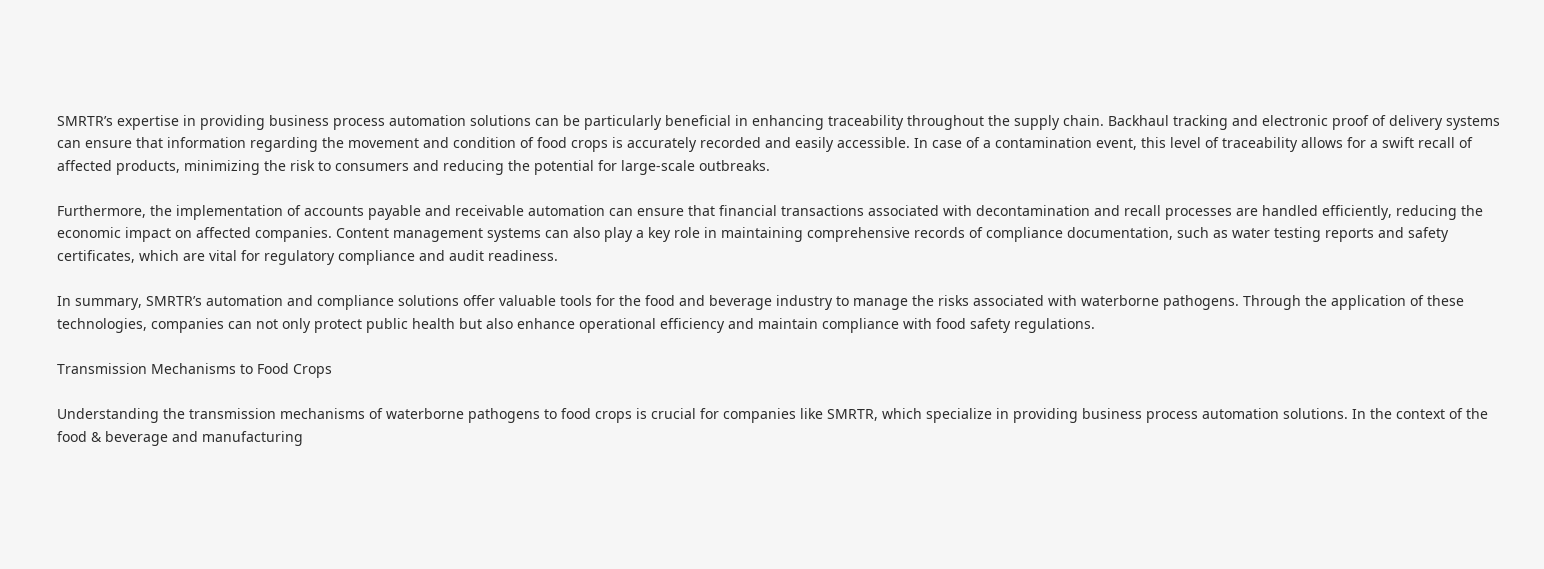SMRTR’s expertise in providing business process automation solutions can be particularly beneficial in enhancing traceability throughout the supply chain. Backhaul tracking and electronic proof of delivery systems can ensure that information regarding the movement and condition of food crops is accurately recorded and easily accessible. In case of a contamination event, this level of traceability allows for a swift recall of affected products, minimizing the risk to consumers and reducing the potential for large-scale outbreaks.

Furthermore, the implementation of accounts payable and receivable automation can ensure that financial transactions associated with decontamination and recall processes are handled efficiently, reducing the economic impact on affected companies. Content management systems can also play a key role in maintaining comprehensive records of compliance documentation, such as water testing reports and safety certificates, which are vital for regulatory compliance and audit readiness.

In summary, SMRTR’s automation and compliance solutions offer valuable tools for the food and beverage industry to manage the risks associated with waterborne pathogens. Through the application of these technologies, companies can not only protect public health but also enhance operational efficiency and maintain compliance with food safety regulations.

Transmission Mechanisms to Food Crops

Understanding the transmission mechanisms of waterborne pathogens to food crops is crucial for companies like SMRTR, which specialize in providing business process automation solutions. In the context of the food & beverage and manufacturing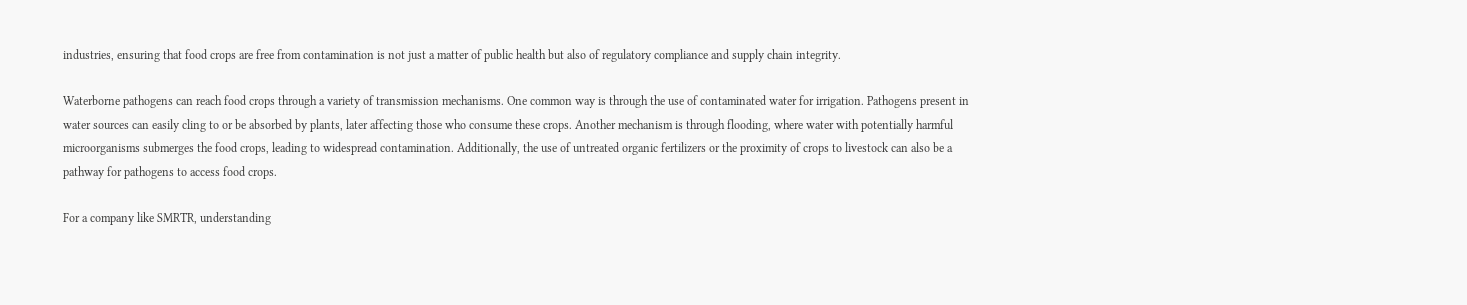industries, ensuring that food crops are free from contamination is not just a matter of public health but also of regulatory compliance and supply chain integrity.

Waterborne pathogens can reach food crops through a variety of transmission mechanisms. One common way is through the use of contaminated water for irrigation. Pathogens present in water sources can easily cling to or be absorbed by plants, later affecting those who consume these crops. Another mechanism is through flooding, where water with potentially harmful microorganisms submerges the food crops, leading to widespread contamination. Additionally, the use of untreated organic fertilizers or the proximity of crops to livestock can also be a pathway for pathogens to access food crops.

For a company like SMRTR, understanding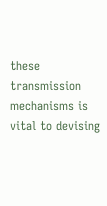these transmission mechanisms is vital to devising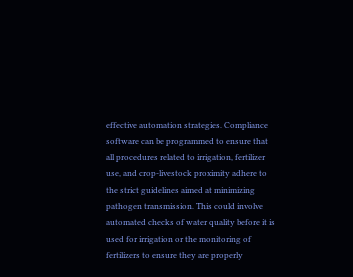effective automation strategies. Compliance software can be programmed to ensure that all procedures related to irrigation, fertilizer use, and crop-livestock proximity adhere to the strict guidelines aimed at minimizing pathogen transmission. This could involve automated checks of water quality before it is used for irrigation or the monitoring of fertilizers to ensure they are properly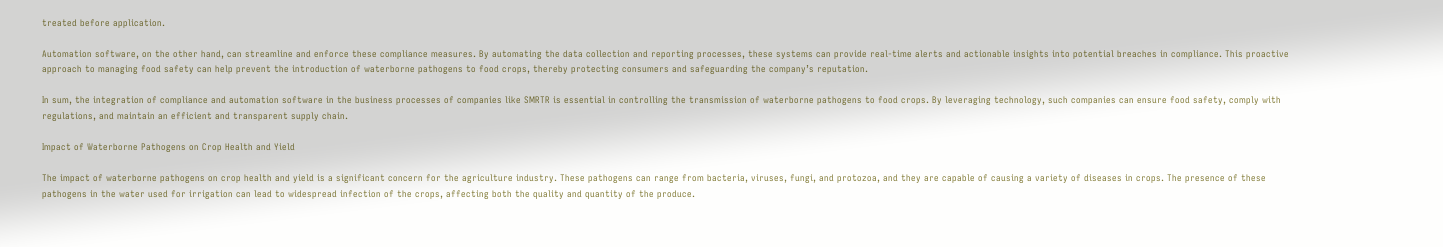treated before application.

Automation software, on the other hand, can streamline and enforce these compliance measures. By automating the data collection and reporting processes, these systems can provide real-time alerts and actionable insights into potential breaches in compliance. This proactive approach to managing food safety can help prevent the introduction of waterborne pathogens to food crops, thereby protecting consumers and safeguarding the company’s reputation.

In sum, the integration of compliance and automation software in the business processes of companies like SMRTR is essential in controlling the transmission of waterborne pathogens to food crops. By leveraging technology, such companies can ensure food safety, comply with regulations, and maintain an efficient and transparent supply chain.

Impact of Waterborne Pathogens on Crop Health and Yield

The impact of waterborne pathogens on crop health and yield is a significant concern for the agriculture industry. These pathogens can range from bacteria, viruses, fungi, and protozoa, and they are capable of causing a variety of diseases in crops. The presence of these pathogens in the water used for irrigation can lead to widespread infection of the crops, affecting both the quality and quantity of the produce.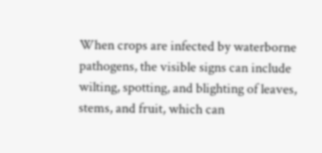When crops are infected by waterborne pathogens, the visible signs can include wilting, spotting, and blighting of leaves, stems, and fruit, which can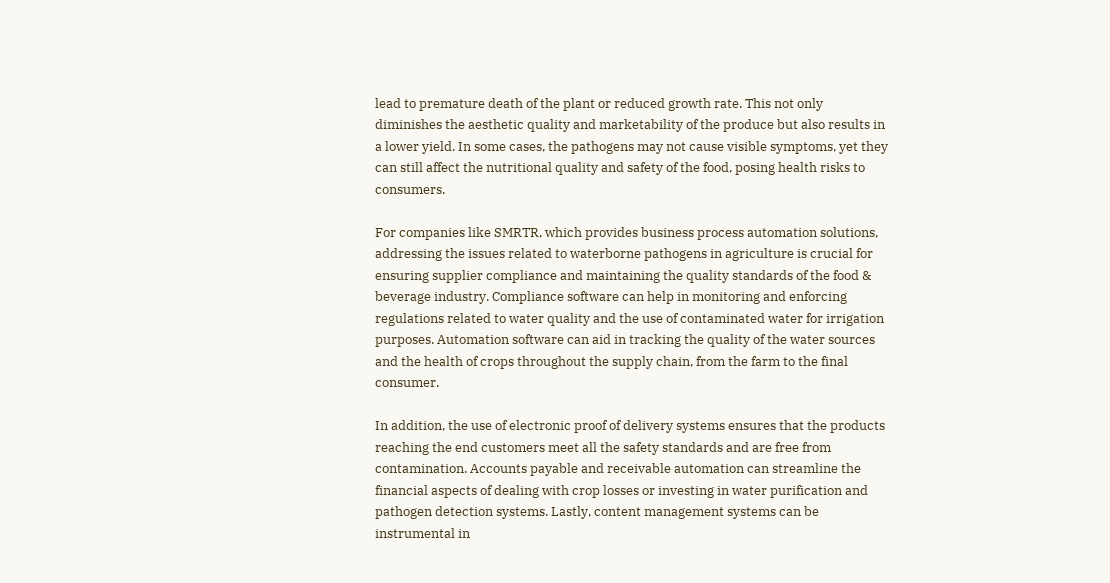lead to premature death of the plant or reduced growth rate. This not only diminishes the aesthetic quality and marketability of the produce but also results in a lower yield. In some cases, the pathogens may not cause visible symptoms, yet they can still affect the nutritional quality and safety of the food, posing health risks to consumers.

For companies like SMRTR, which provides business process automation solutions, addressing the issues related to waterborne pathogens in agriculture is crucial for ensuring supplier compliance and maintaining the quality standards of the food & beverage industry. Compliance software can help in monitoring and enforcing regulations related to water quality and the use of contaminated water for irrigation purposes. Automation software can aid in tracking the quality of the water sources and the health of crops throughout the supply chain, from the farm to the final consumer.

In addition, the use of electronic proof of delivery systems ensures that the products reaching the end customers meet all the safety standards and are free from contamination. Accounts payable and receivable automation can streamline the financial aspects of dealing with crop losses or investing in water purification and pathogen detection systems. Lastly, content management systems can be instrumental in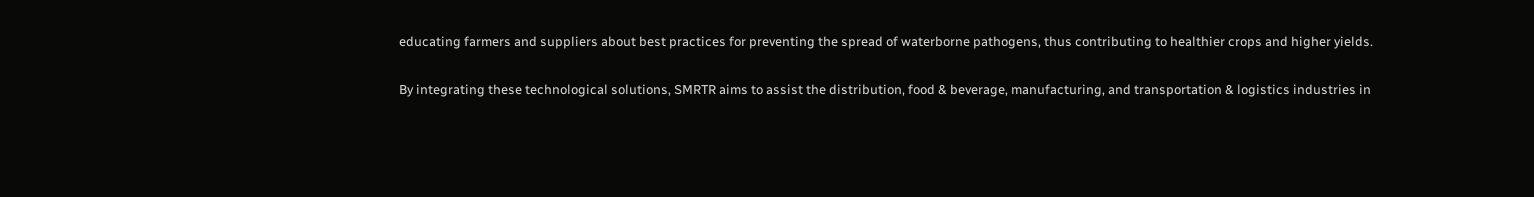educating farmers and suppliers about best practices for preventing the spread of waterborne pathogens, thus contributing to healthier crops and higher yields.

By integrating these technological solutions, SMRTR aims to assist the distribution, food & beverage, manufacturing, and transportation & logistics industries in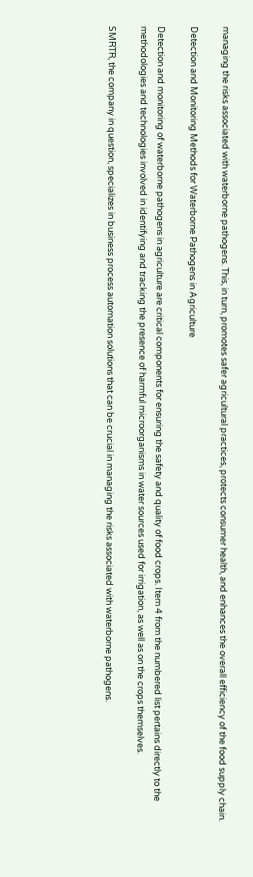managing the risks associated with waterborne pathogens. This, in turn, promotes safer agricultural practices, protects consumer health, and enhances the overall efficiency of the food supply chain.

Detection and Monitoring Methods for Waterborne Pathogens in Agriculture

Detection and monitoring of waterborne pathogens in agriculture are critical components for ensuring the safety and quality of food crops. Item 4 from the numbered list pertains directly to the methodologies and technologies involved in identifying and tracking the presence of harmful microorganisms in water sources used for irrigation, as well as on the crops themselves.

SMRTR, the company in question, specializes in business process automation solutions that can be crucial in managing the risks associated with waterborne pathogens.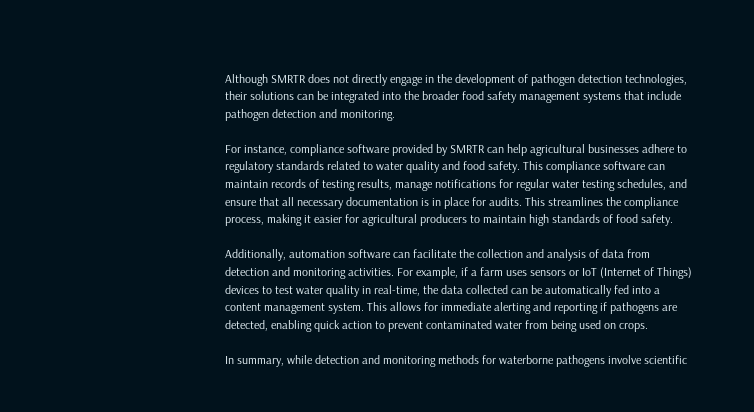Although SMRTR does not directly engage in the development of pathogen detection technologies, their solutions can be integrated into the broader food safety management systems that include pathogen detection and monitoring.

For instance, compliance software provided by SMRTR can help agricultural businesses adhere to regulatory standards related to water quality and food safety. This compliance software can maintain records of testing results, manage notifications for regular water testing schedules, and ensure that all necessary documentation is in place for audits. This streamlines the compliance process, making it easier for agricultural producers to maintain high standards of food safety.

Additionally, automation software can facilitate the collection and analysis of data from detection and monitoring activities. For example, if a farm uses sensors or IoT (Internet of Things) devices to test water quality in real-time, the data collected can be automatically fed into a content management system. This allows for immediate alerting and reporting if pathogens are detected, enabling quick action to prevent contaminated water from being used on crops.

In summary, while detection and monitoring methods for waterborne pathogens involve scientific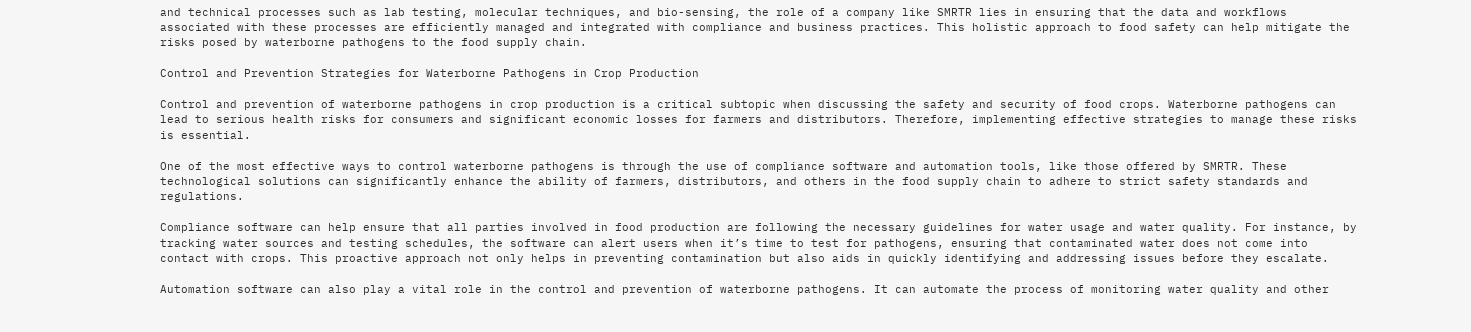and technical processes such as lab testing, molecular techniques, and bio-sensing, the role of a company like SMRTR lies in ensuring that the data and workflows associated with these processes are efficiently managed and integrated with compliance and business practices. This holistic approach to food safety can help mitigate the risks posed by waterborne pathogens to the food supply chain.

Control and Prevention Strategies for Waterborne Pathogens in Crop Production

Control and prevention of waterborne pathogens in crop production is a critical subtopic when discussing the safety and security of food crops. Waterborne pathogens can lead to serious health risks for consumers and significant economic losses for farmers and distributors. Therefore, implementing effective strategies to manage these risks is essential.

One of the most effective ways to control waterborne pathogens is through the use of compliance software and automation tools, like those offered by SMRTR. These technological solutions can significantly enhance the ability of farmers, distributors, and others in the food supply chain to adhere to strict safety standards and regulations.

Compliance software can help ensure that all parties involved in food production are following the necessary guidelines for water usage and water quality. For instance, by tracking water sources and testing schedules, the software can alert users when it’s time to test for pathogens, ensuring that contaminated water does not come into contact with crops. This proactive approach not only helps in preventing contamination but also aids in quickly identifying and addressing issues before they escalate.

Automation software can also play a vital role in the control and prevention of waterborne pathogens. It can automate the process of monitoring water quality and other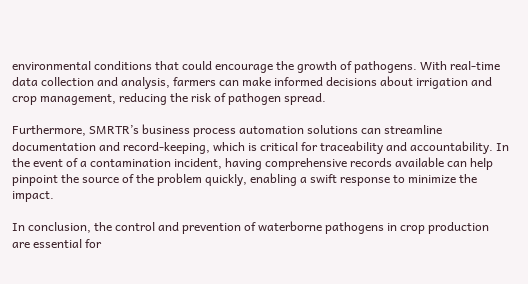environmental conditions that could encourage the growth of pathogens. With real-time data collection and analysis, farmers can make informed decisions about irrigation and crop management, reducing the risk of pathogen spread.

Furthermore, SMRTR’s business process automation solutions can streamline documentation and record-keeping, which is critical for traceability and accountability. In the event of a contamination incident, having comprehensive records available can help pinpoint the source of the problem quickly, enabling a swift response to minimize the impact.

In conclusion, the control and prevention of waterborne pathogens in crop production are essential for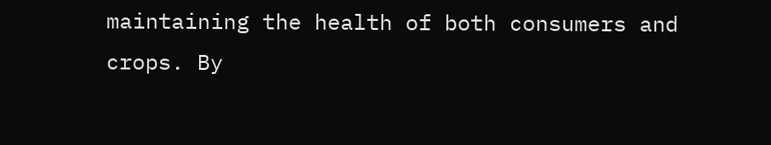maintaining the health of both consumers and crops. By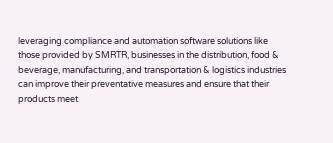leveraging compliance and automation software solutions like those provided by SMRTR, businesses in the distribution, food & beverage, manufacturing, and transportation & logistics industries can improve their preventative measures and ensure that their products meet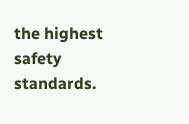the highest safety standards.